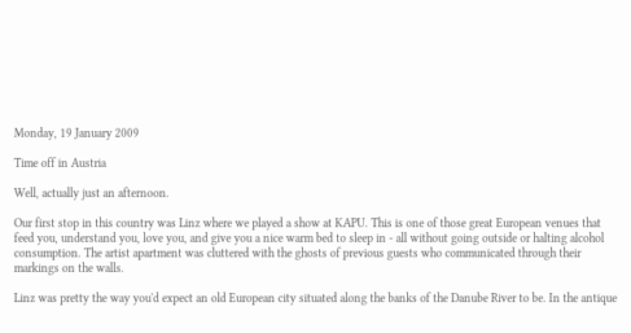Monday, 19 January 2009

Time off in Austria

Well, actually just an afternoon.

Our first stop in this country was Linz where we played a show at KAPU. This is one of those great European venues that feed you, understand you, love you, and give you a nice warm bed to sleep in - all without going outside or halting alcohol consumption. The artist apartment was cluttered with the ghosts of previous guests who communicated through their markings on the walls.

Linz was pretty the way you'd expect an old European city situated along the banks of the Danube River to be. In the antique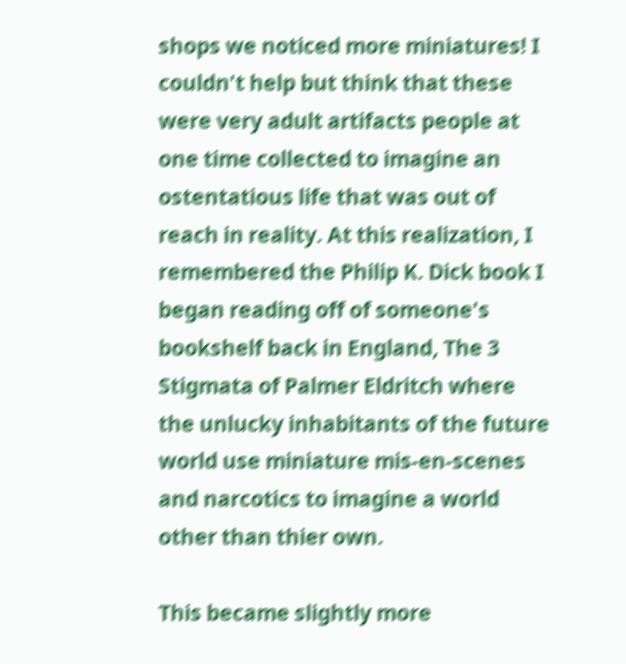shops we noticed more miniatures! I couldn't help but think that these were very adult artifacts people at one time collected to imagine an ostentatious life that was out of reach in reality. At this realization, I remembered the Philip K. Dick book I began reading off of someone's bookshelf back in England, The 3 Stigmata of Palmer Eldritch where the unlucky inhabitants of the future world use miniature mis-en-scenes and narcotics to imagine a world other than thier own.

This became slightly more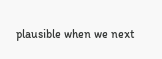plausible when we next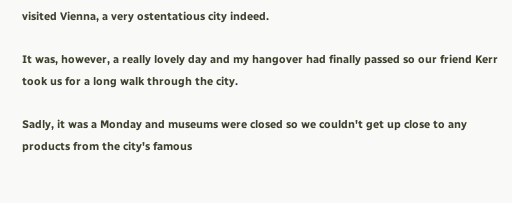visited Vienna, a very ostentatious city indeed.

It was, however, a really lovely day and my hangover had finally passed so our friend Kerr took us for a long walk through the city.

Sadly, it was a Monday and museums were closed so we couldn't get up close to any products from the city's famous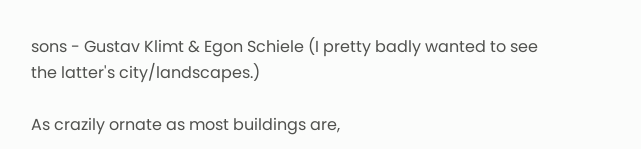sons - Gustav Klimt & Egon Schiele (I pretty badly wanted to see the latter's city/landscapes.)

As crazily ornate as most buildings are,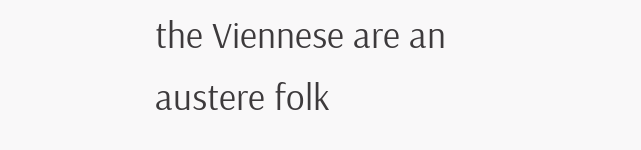the Viennese are an austere folk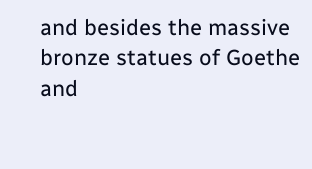and besides the massive bronze statues of Goethe and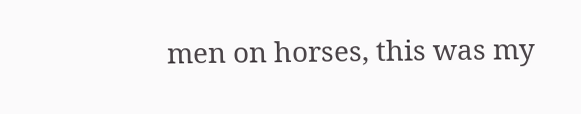men on horses, this was my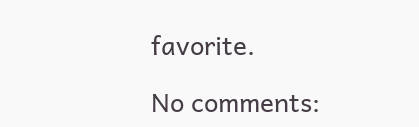favorite.

No comments: